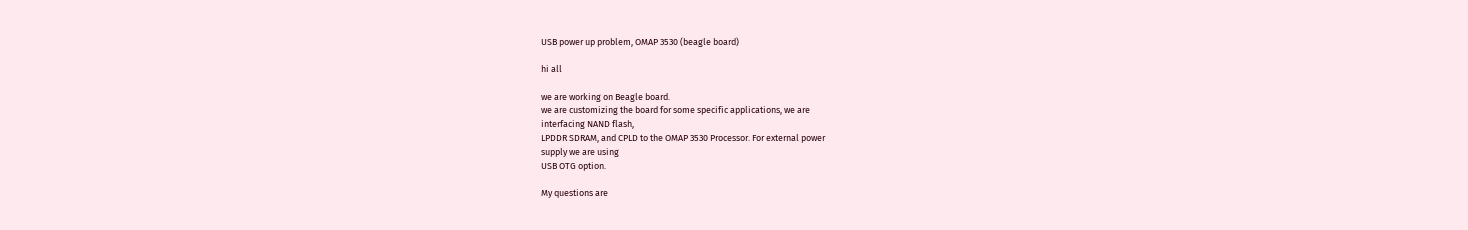USB power up problem, OMAP 3530 (beagle board)

hi all

we are working on Beagle board.
we are customizing the board for some specific applications, we are
interfacing NAND flash,
LPDDR SDRAM, and CPLD to the OMAP 3530 Processor. For external power
supply we are using
USB OTG option.

My questions are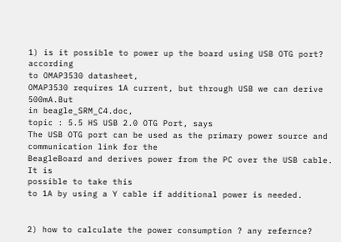1) is it possible to power up the board using USB OTG port? according
to OMAP3530 datasheet,
OMAP3530 requires 1A current, but through USB we can derive 500mA.But
in beagle_SRM_C4.doc,
topic : 5.5 HS USB 2.0 OTG Port, says
The USB OTG port can be used as the primary power source and
communication link for the
BeagleBoard and derives power from the PC over the USB cable. It is
possible to take this
to 1A by using a Y cable if additional power is needed.


2) how to calculate the power consumption ? any refernce?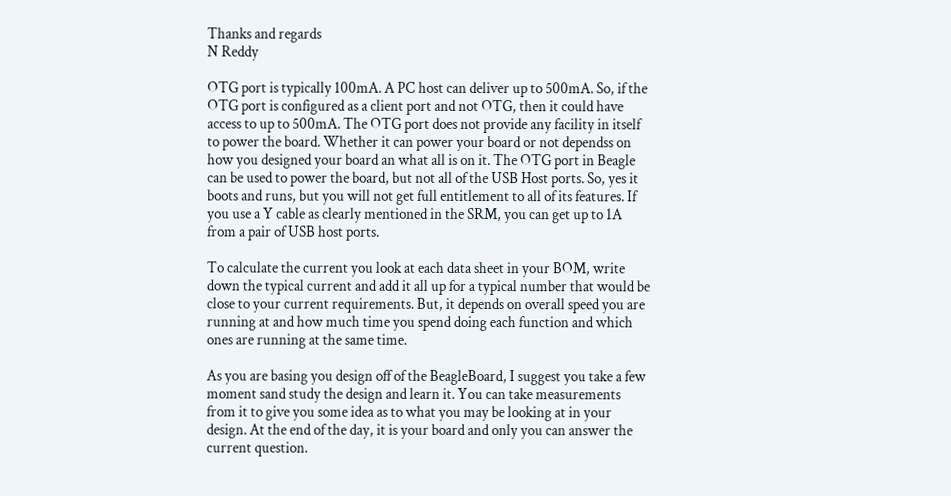Thanks and regards
N Reddy

OTG port is typically 100mA. A PC host can deliver up to 500mA. So, if the OTG port is configured as a client port and not OTG, then it could have access to up to 500mA. The OTG port does not provide any facility in itself to power the board. Whether it can power your board or not dependss on how you designed your board an what all is on it. The OTG port in Beagle can be used to power the board, but not all of the USB Host ports. So, yes it boots and runs, but you will not get full entitlement to all of its features. If you use a Y cable as clearly mentioned in the SRM, you can get up to 1A from a pair of USB host ports.

To calculate the current you look at each data sheet in your BOM, write down the typical current and add it all up for a typical number that would be close to your current requirements. But, it depends on overall speed you are running at and how much time you spend doing each function and which ones are running at the same time.

As you are basing you design off of the BeagleBoard, I suggest you take a few moment sand study the design and learn it. You can take measurements from it to give you some idea as to what you may be looking at in your design. At the end of the day, it is your board and only you can answer the current question.